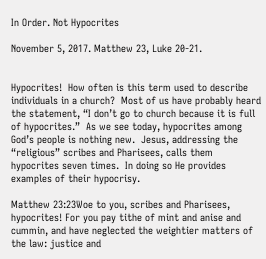In Order. Not Hypocrites

November 5, 2017. Matthew 23, Luke 20-21.


Hypocrites!  How often is this term used to describe individuals in a church?  Most of us have probably heard the statement, “I don’t go to church because it is full of hypocrites.”  As we see today, hypocrites among God’s people is nothing new.  Jesus, addressing the “religious” scribes and Pharisees, calls them hypocrites seven times.  In doing so He provides examples of their hypocrisy.

Matthew 23:23Woe to you, scribes and Pharisees, hypocrites! For you pay tithe of mint and anise and cummin, and have neglected the weightier matters of the law: justice and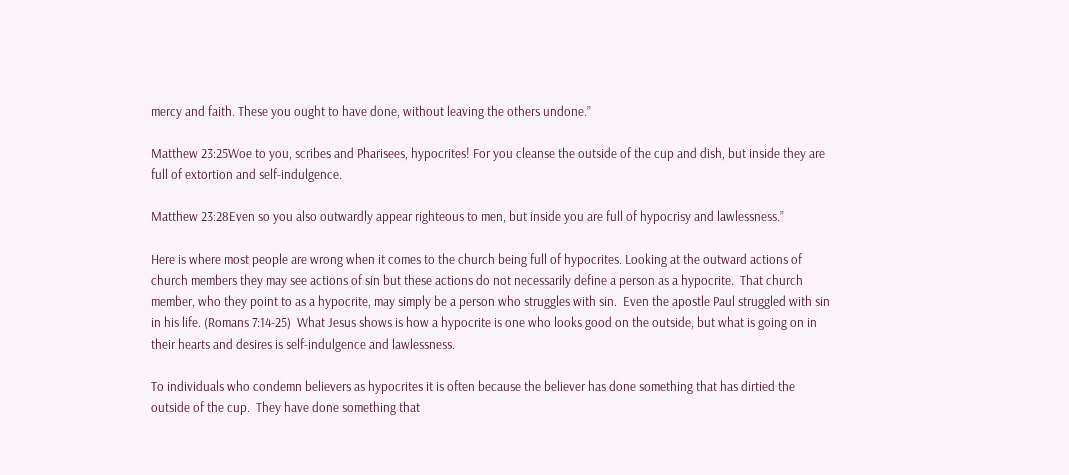mercy and faith. These you ought to have done, without leaving the others undone.”

Matthew 23:25Woe to you, scribes and Pharisees, hypocrites! For you cleanse the outside of the cup and dish, but inside they are full of extortion and self-indulgence.

Matthew 23:28Even so you also outwardly appear righteous to men, but inside you are full of hypocrisy and lawlessness.”

Here is where most people are wrong when it comes to the church being full of hypocrites. Looking at the outward actions of church members they may see actions of sin but these actions do not necessarily define a person as a hypocrite.  That church member, who they point to as a hypocrite, may simply be a person who struggles with sin.  Even the apostle Paul struggled with sin in his life. (Romans 7:14-25)  What Jesus shows is how a hypocrite is one who looks good on the outside, but what is going on in their hearts and desires is self-indulgence and lawlessness.

To individuals who condemn believers as hypocrites it is often because the believer has done something that has dirtied the outside of the cup.  They have done something that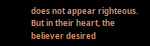does not appear righteous.  But in their heart, the believer desired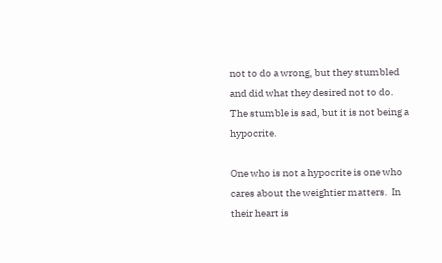not to do a wrong, but they stumbled and did what they desired not to do.  The stumble is sad, but it is not being a hypocrite.

One who is not a hypocrite is one who cares about the weightier matters.  In their heart is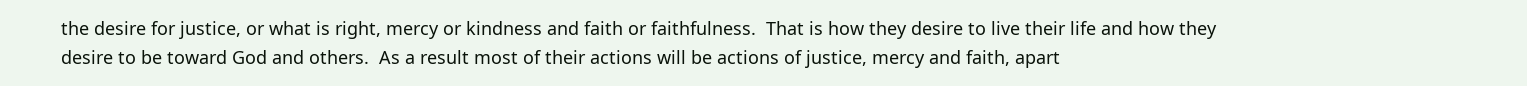the desire for justice, or what is right, mercy or kindness and faith or faithfulness.  That is how they desire to live their life and how they desire to be toward God and others.  As a result most of their actions will be actions of justice, mercy and faith, apart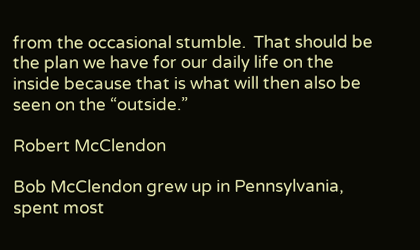from the occasional stumble.  That should be the plan we have for our daily life on the inside because that is what will then also be seen on the “outside.”

Robert McClendon

Bob McClendon grew up in Pennsylvania, spent most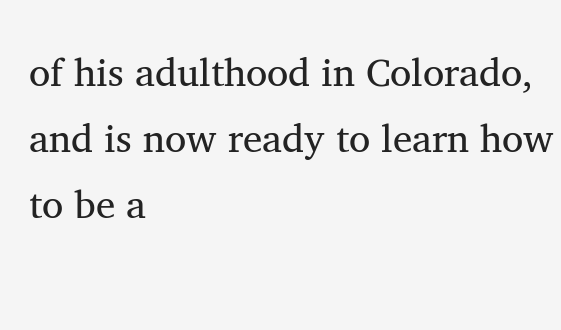of his adulthood in Colorado, and is now ready to learn how to be a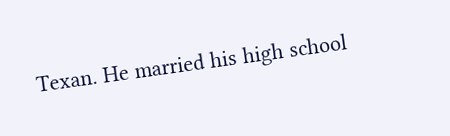Texan. He married his high school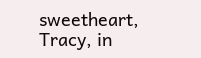sweetheart, Tracy, in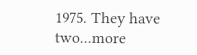1975. They have two...more